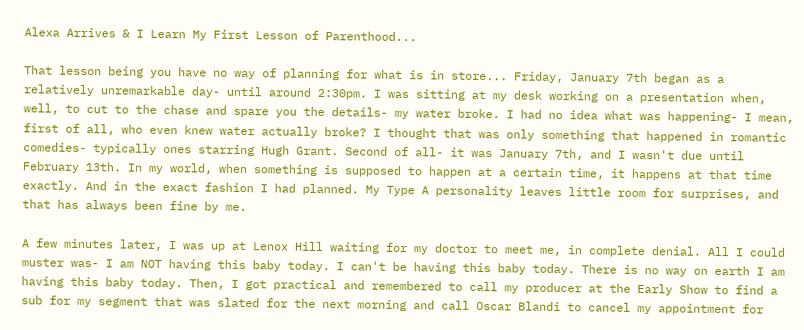Alexa Arrives & I Learn My First Lesson of Parenthood...

That lesson being you have no way of planning for what is in store... Friday, January 7th began as a relatively unremarkable day- until around 2:30pm. I was sitting at my desk working on a presentation when, well, to cut to the chase and spare you the details- my water broke. I had no idea what was happening- I mean, first of all, who even knew water actually broke? I thought that was only something that happened in romantic comedies- typically ones starring Hugh Grant. Second of all- it was January 7th, and I wasn't due until February 13th. In my world, when something is supposed to happen at a certain time, it happens at that time exactly. And in the exact fashion I had planned. My Type A personality leaves little room for surprises, and that has always been fine by me.

A few minutes later, I was up at Lenox Hill waiting for my doctor to meet me, in complete denial. All I could muster was- I am NOT having this baby today. I can't be having this baby today. There is no way on earth I am having this baby today. Then, I got practical and remembered to call my producer at the Early Show to find a sub for my segment that was slated for the next morning and call Oscar Blandi to cancel my appointment for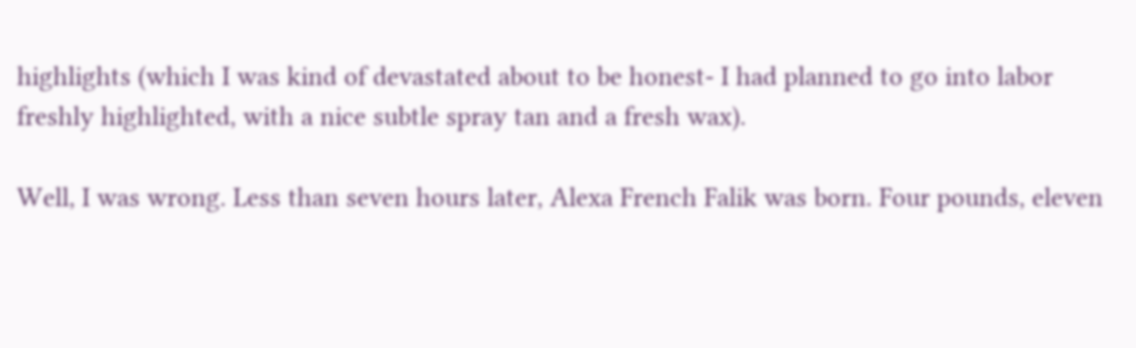highlights (which I was kind of devastated about to be honest- I had planned to go into labor freshly highlighted, with a nice subtle spray tan and a fresh wax).

Well, I was wrong. Less than seven hours later, Alexa French Falik was born. Four pounds, eleven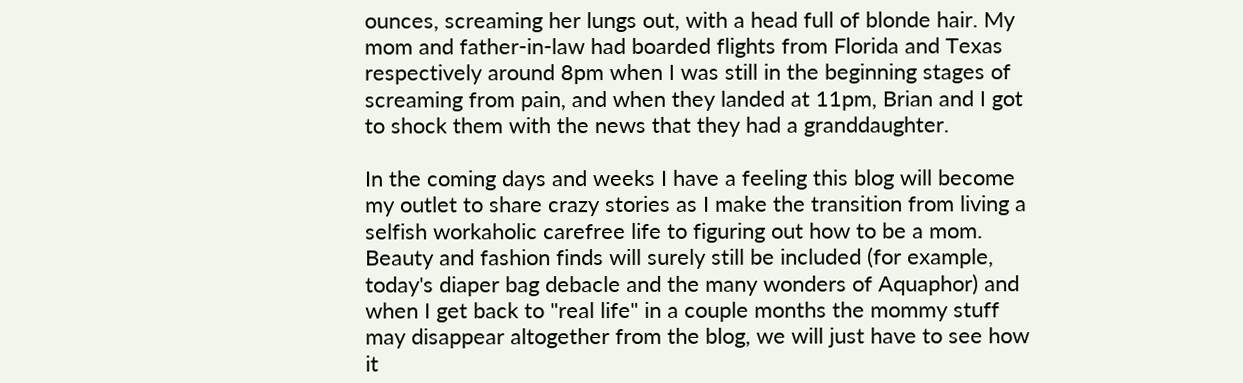ounces, screaming her lungs out, with a head full of blonde hair. My mom and father-in-law had boarded flights from Florida and Texas respectively around 8pm when I was still in the beginning stages of screaming from pain, and when they landed at 11pm, Brian and I got to shock them with the news that they had a granddaughter.

In the coming days and weeks I have a feeling this blog will become my outlet to share crazy stories as I make the transition from living a selfish workaholic carefree life to figuring out how to be a mom. Beauty and fashion finds will surely still be included (for example, today's diaper bag debacle and the many wonders of Aquaphor) and when I get back to "real life" in a couple months the mommy stuff may disappear altogether from the blog, we will just have to see how it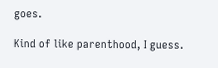goes.

Kind of like parenthood, I guess.